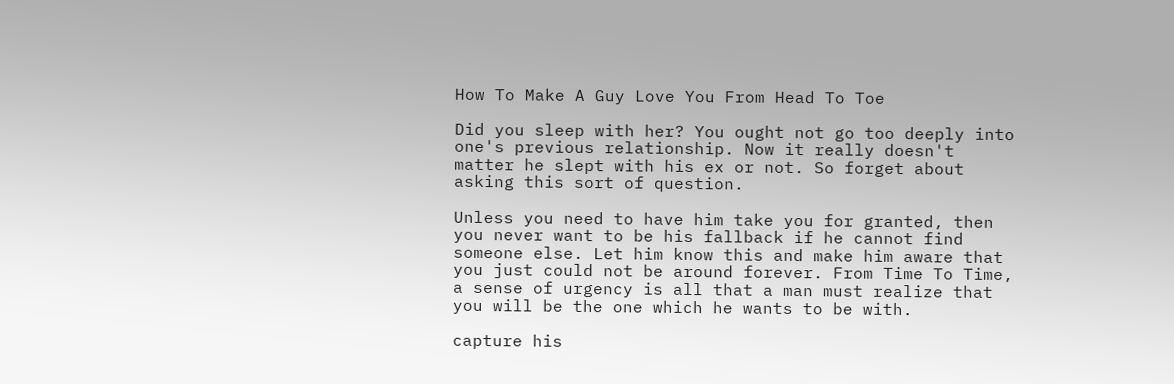How To Make A Guy Love You From Head To Toe

Did you sleep with her? You ought not go too deeply into one's previous relationship. Now it really doesn't matter he slept with his ex or not. So forget about asking this sort of question.

Unless you need to have him take you for granted, then you never want to be his fallback if he cannot find someone else. Let him know this and make him aware that you just could not be around forever. From Time To Time, a sense of urgency is all that a man must realize that you will be the one which he wants to be with.

capture his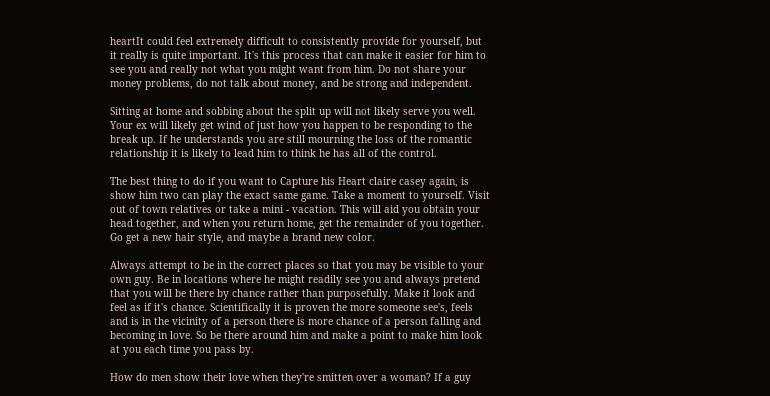heartIt could feel extremely difficult to consistently provide for yourself, but it really is quite important. It's this process that can make it easier for him to see you and really not what you might want from him. Do not share your money problems, do not talk about money, and be strong and independent.

Sitting at home and sobbing about the split up will not likely serve you well. Your ex will likely get wind of just how you happen to be responding to the break up. If he understands you are still mourning the loss of the romantic relationship it is likely to lead him to think he has all of the control.

The best thing to do if you want to Capture his Heart claire casey again, is show him two can play the exact same game. Take a moment to yourself. Visit out of town relatives or take a mini - vacation. This will aid you obtain your head together, and when you return home, get the remainder of you together. Go get a new hair style, and maybe a brand new color.

Always attempt to be in the correct places so that you may be visible to your own guy. Be in locations where he might readily see you and always pretend that you will be there by chance rather than purposefully. Make it look and feel as if it's chance. Scientifically it is proven the more someone see's, feels and is in the vicinity of a person there is more chance of a person falling and becoming in love. So be there around him and make a point to make him look at you each time you pass by.

How do men show their love when they're smitten over a woman? If a guy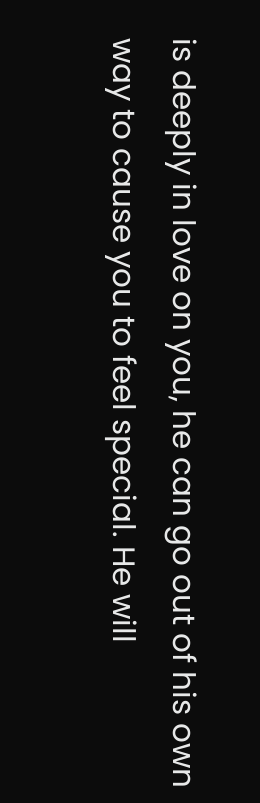is deeply in love on you, he can go out of his own way to cause you to feel special. He will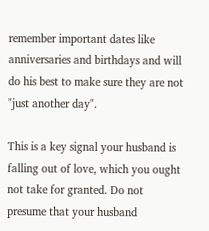remember important dates like anniversaries and birthdays and will do his best to make sure they are not "just another day".

This is a key signal your husband is falling out of love, which you ought not take for granted. Do not presume that your husband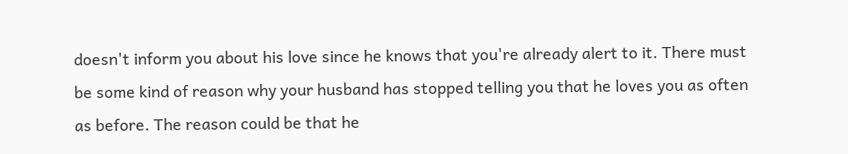doesn't inform you about his love since he knows that you're already alert to it. There must be some kind of reason why your husband has stopped telling you that he loves you as often as before. The reason could be that he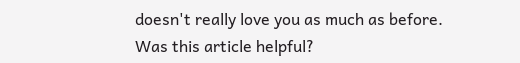doesn't really love you as much as before.
Was this article helpful?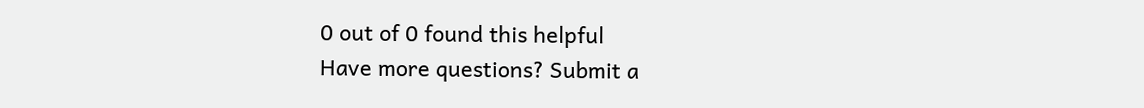0 out of 0 found this helpful
Have more questions? Submit a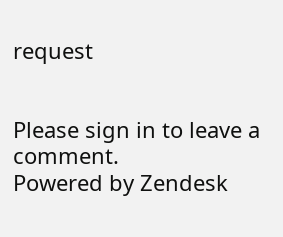request


Please sign in to leave a comment.
Powered by Zendesk